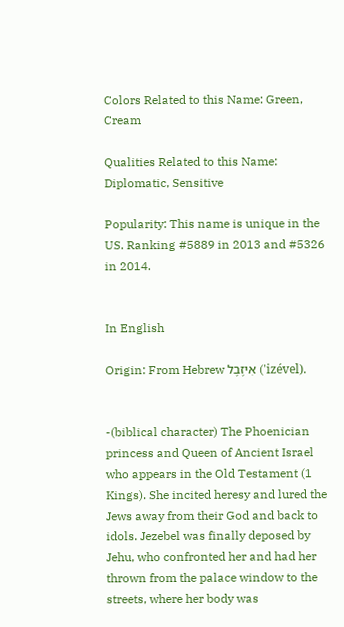Colors Related to this Name: Green, Cream

Qualities Related to this Name: Diplomatic, Sensitive

Popularity: This name is unique in the US. Ranking #5889 in 2013 and #5326 in 2014.


In English

Origin: From Hebrew אִיזֶבֶל ('izével).


-(biblical character) The Phoenician princess and Queen of Ancient Israel who appears in the Old Testament (1 Kings). She incited heresy and lured the Jews away from their God and back to idols. Jezebel was finally deposed by Jehu, who confronted her and had her thrown from the palace window to the streets, where her body was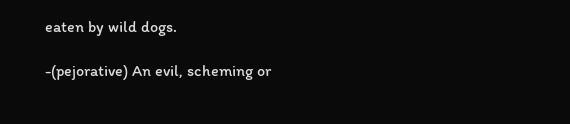eaten by wild dogs.

-(pejorative) An evil, scheming or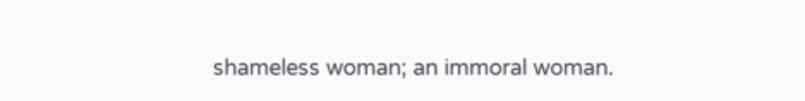shameless woman; an immoral woman.